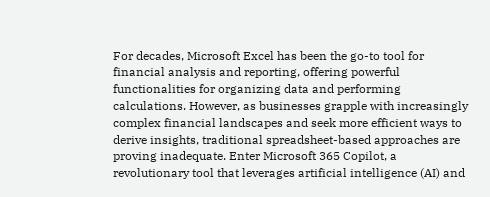For decades, Microsoft Excel has been the go-to tool for financial analysis and reporting, offering powerful functionalities for organizing data and performing calculations. However, as businesses grapple with increasingly complex financial landscapes and seek more efficient ways to derive insights, traditional spreadsheet-based approaches are proving inadequate. Enter Microsoft 365 Copilot, a revolutionary tool that leverages artificial intelligence (AI) and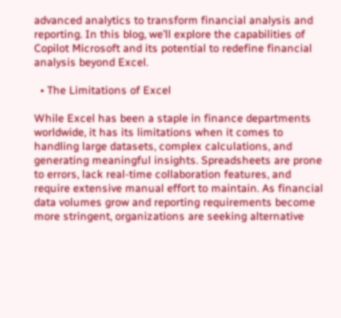advanced analytics to transform financial analysis and reporting. In this blog, we’ll explore the capabilities of Copilot Microsoft and its potential to redefine financial analysis beyond Excel.

  • The Limitations of Excel

While Excel has been a staple in finance departments worldwide, it has its limitations when it comes to handling large datasets, complex calculations, and generating meaningful insights. Spreadsheets are prone to errors, lack real-time collaboration features, and require extensive manual effort to maintain. As financial data volumes grow and reporting requirements become more stringent, organizations are seeking alternative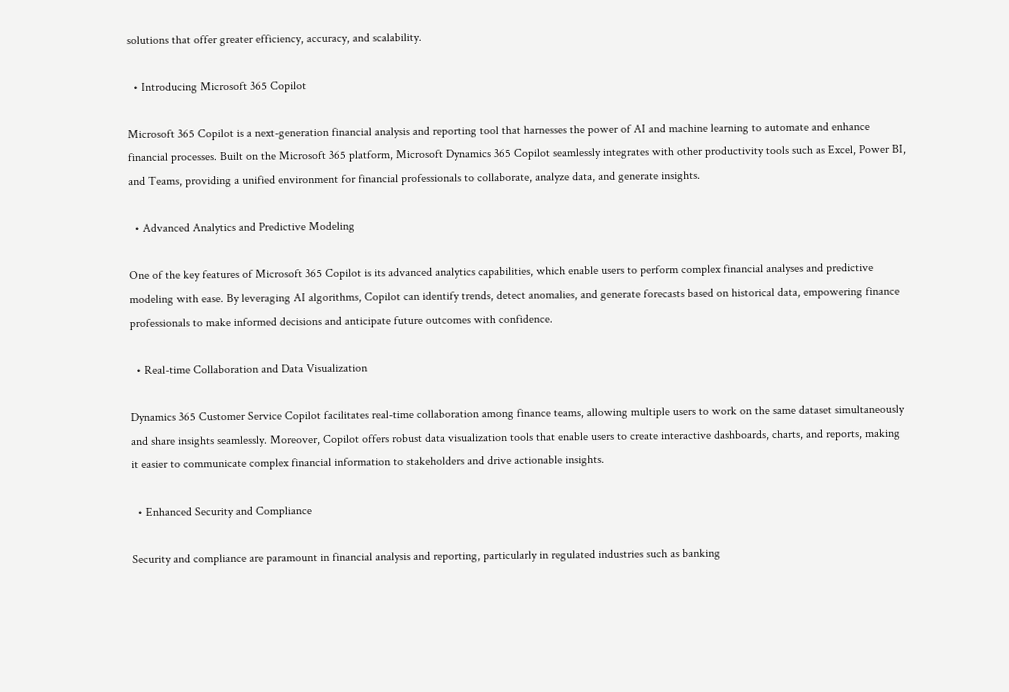solutions that offer greater efficiency, accuracy, and scalability.

  • Introducing Microsoft 365 Copilot

Microsoft 365 Copilot is a next-generation financial analysis and reporting tool that harnesses the power of AI and machine learning to automate and enhance financial processes. Built on the Microsoft 365 platform, Microsoft Dynamics 365 Copilot seamlessly integrates with other productivity tools such as Excel, Power BI, and Teams, providing a unified environment for financial professionals to collaborate, analyze data, and generate insights.

  • Advanced Analytics and Predictive Modeling

One of the key features of Microsoft 365 Copilot is its advanced analytics capabilities, which enable users to perform complex financial analyses and predictive modeling with ease. By leveraging AI algorithms, Copilot can identify trends, detect anomalies, and generate forecasts based on historical data, empowering finance professionals to make informed decisions and anticipate future outcomes with confidence.

  • Real-time Collaboration and Data Visualization

Dynamics 365 Customer Service Copilot facilitates real-time collaboration among finance teams, allowing multiple users to work on the same dataset simultaneously and share insights seamlessly. Moreover, Copilot offers robust data visualization tools that enable users to create interactive dashboards, charts, and reports, making it easier to communicate complex financial information to stakeholders and drive actionable insights.

  • Enhanced Security and Compliance

Security and compliance are paramount in financial analysis and reporting, particularly in regulated industries such as banking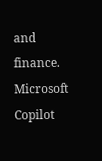and finance. Microsoft Copilot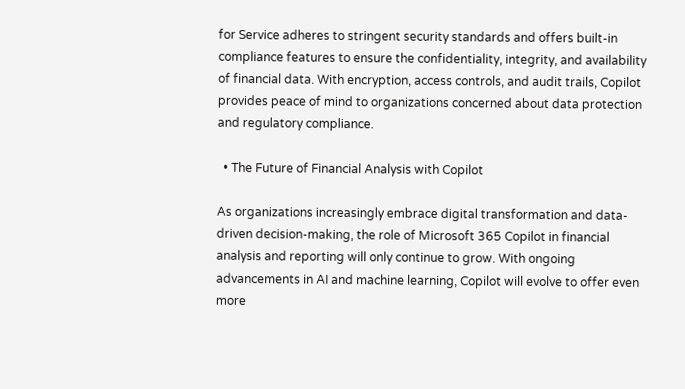for Service adheres to stringent security standards and offers built-in compliance features to ensure the confidentiality, integrity, and availability of financial data. With encryption, access controls, and audit trails, Copilot provides peace of mind to organizations concerned about data protection and regulatory compliance.

  • The Future of Financial Analysis with Copilot

As organizations increasingly embrace digital transformation and data-driven decision-making, the role of Microsoft 365 Copilot in financial analysis and reporting will only continue to grow. With ongoing advancements in AI and machine learning, Copilot will evolve to offer even more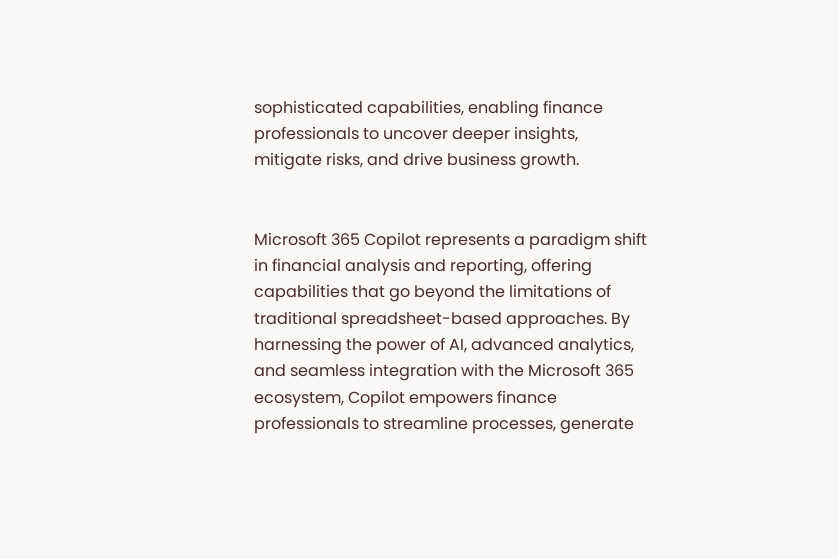sophisticated capabilities, enabling finance professionals to uncover deeper insights, mitigate risks, and drive business growth.


Microsoft 365 Copilot represents a paradigm shift in financial analysis and reporting, offering capabilities that go beyond the limitations of traditional spreadsheet-based approaches. By harnessing the power of AI, advanced analytics, and seamless integration with the Microsoft 365 ecosystem, Copilot empowers finance professionals to streamline processes, generate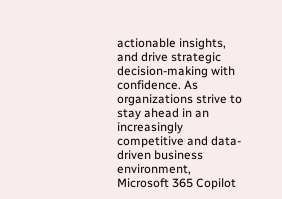actionable insights, and drive strategic decision-making with confidence. As organizations strive to stay ahead in an increasingly competitive and data-driven business environment, Microsoft 365 Copilot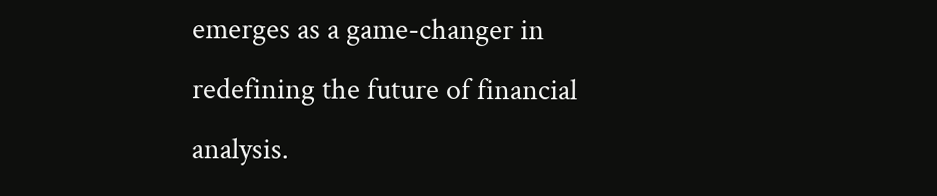emerges as a game-changer in redefining the future of financial analysis.